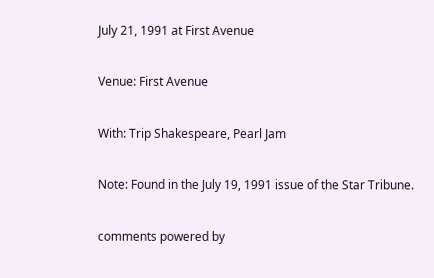July 21, 1991 at First Avenue

Venue: First Avenue

With: Trip Shakespeare, Pearl Jam

Note: Found in the July 19, 1991 issue of the Star Tribune.

comments powered by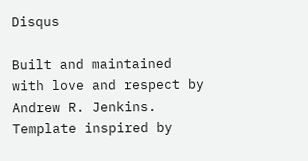Disqus

Built and maintained with love and respect by Andrew R. Jenkins.
Template inspired by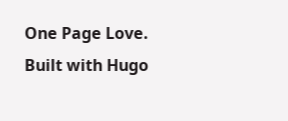One Page Love. Built with Hugo